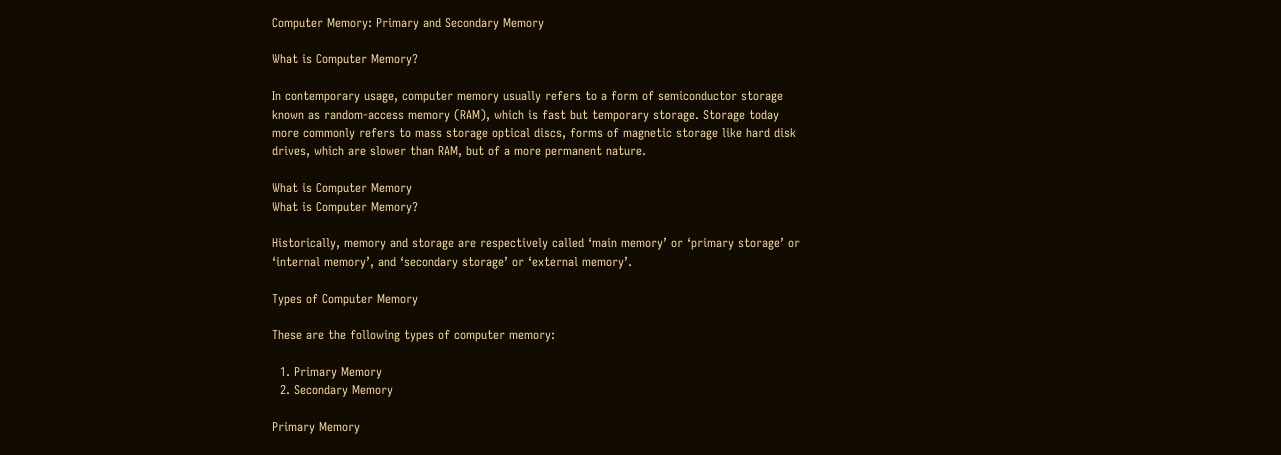Computer Memory: Primary and Secondary Memory

What is Computer Memory?

In contemporary usage, computer memory usually refers to a form of semiconductor storage known as random-access memory (RAM), which is fast but temporary storage. Storage today more commonly refers to mass storage optical discs, forms of magnetic storage like hard disk drives, which are slower than RAM, but of a more permanent nature.

What is Computer Memory
What is Computer Memory?

Historically, memory and storage are respectively called ‘main memory’ or ‘primary storage’ or ‘internal memory’, and ‘secondary storage’ or ‘external memory’.

Types of Computer Memory

These are the following types of computer memory:

  1. Primary Memory
  2. Secondary Memory

Primary Memory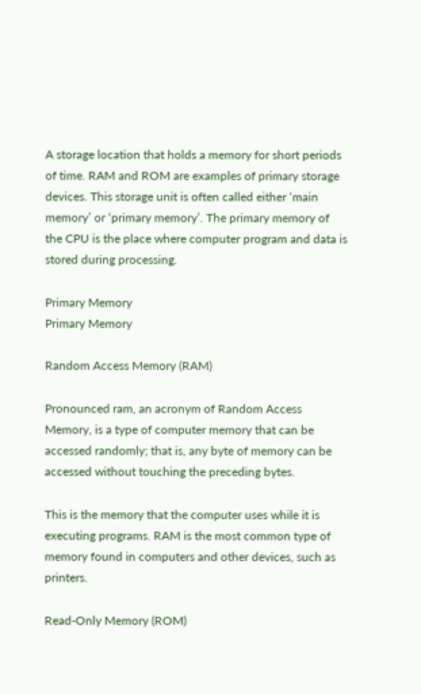A storage location that holds a memory for short periods of time. RAM and ROM are examples of primary storage devices. This storage unit is often called either ‘main memory’ or ‘primary memory’. The primary memory of the CPU is the place where computer program and data is stored during processing.

Primary Memory
Primary Memory

Random Access Memory (RAM)

Pronounced ram, an acronym of Random Access Memory, is a type of computer memory that can be accessed randomly; that is, any byte of memory can be accessed without touching the preceding bytes.

This is the memory that the computer uses while it is executing programs. RAM is the most common type of memory found in computers and other devices, such as printers.

Read-Only Memory (ROM)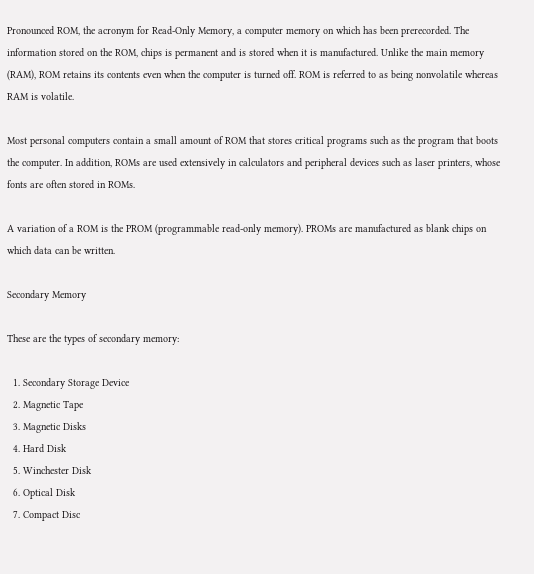Pronounced ROM, the acronym for Read-Only Memory, a computer memory on which has been prerecorded. The information stored on the ROM, chips is permanent and is stored when it is manufactured. Unlike the main memory (RAM), ROM retains its contents even when the computer is turned off. ROM is referred to as being nonvolatile whereas RAM is volatile.

Most personal computers contain a small amount of ROM that stores critical programs such as the program that boots the computer. In addition, ROMs are used extensively in calculators and peripheral devices such as laser printers, whose fonts are often stored in ROMs.

A variation of a ROM is the PROM (programmable read-only memory). PROMs are manufactured as blank chips on which data can be written.

Secondary Memory

These are the types of secondary memory:

  1. Secondary Storage Device
  2. Magnetic Tape
  3. Magnetic Disks
  4. Hard Disk
  5. Winchester Disk
  6. Optical Disk
  7. Compact Disc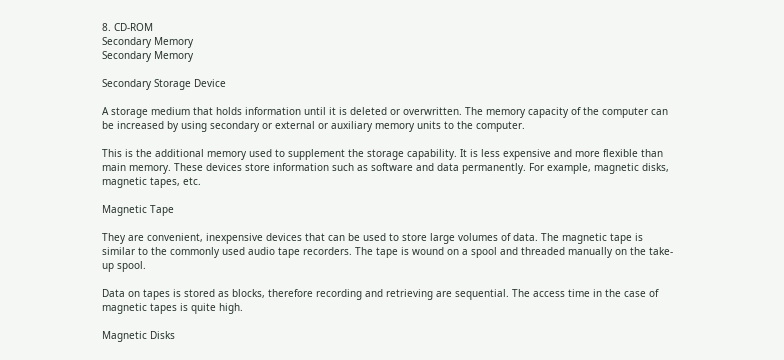8. CD-ROM
Secondary Memory
Secondary Memory

Secondary Storage Device

A storage medium that holds information until it is deleted or overwritten. The memory capacity of the computer can be increased by using secondary or external or auxiliary memory units to the computer.

This is the additional memory used to supplement the storage capability. It is less expensive and more flexible than main memory. These devices store information such as software and data permanently. For example, magnetic disks, magnetic tapes, etc.

Magnetic Tape

They are convenient, inexpensive devices that can be used to store large volumes of data. The magnetic tape is similar to the commonly used audio tape recorders. The tape is wound on a spool and threaded manually on the take-up spool.

Data on tapes is stored as blocks, therefore recording and retrieving are sequential. The access time in the case of magnetic tapes is quite high.

Magnetic Disks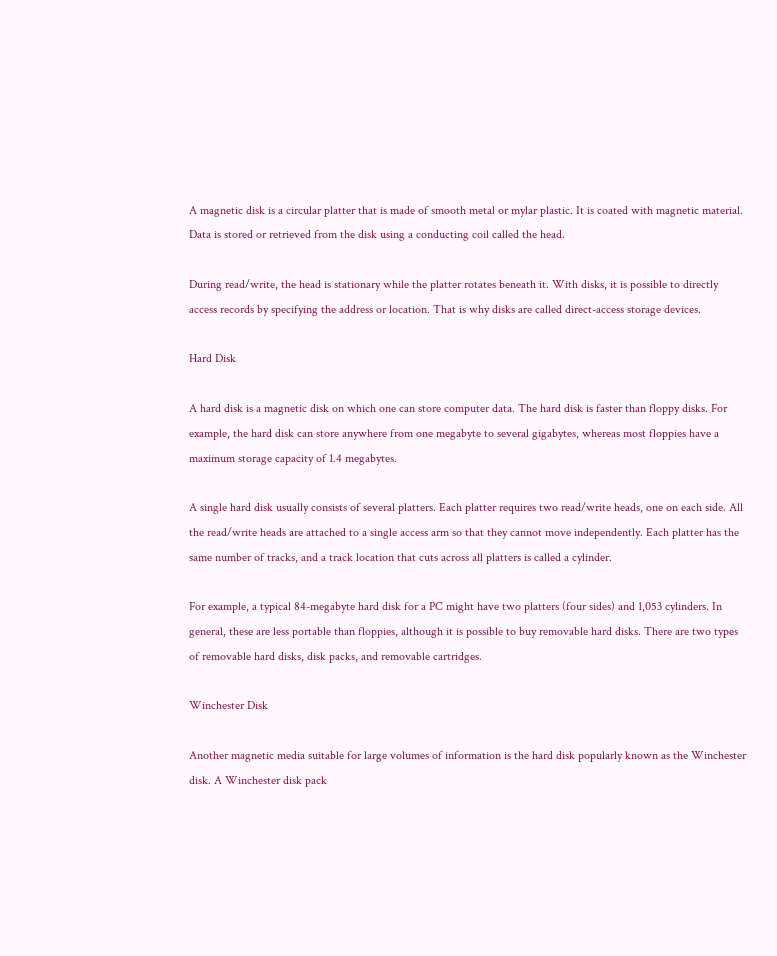A magnetic disk is a circular platter that is made of smooth metal or mylar plastic. It is coated with magnetic material. Data is stored or retrieved from the disk using a conducting coil called the head.

During read/write, the head is stationary while the platter rotates beneath it. With disks, it is possible to directly access records by specifying the address or location. That is why disks are called direct-access storage devices.

Hard Disk

A hard disk is a magnetic disk on which one can store computer data. The hard disk is faster than floppy disks. For example, the hard disk can store anywhere from one megabyte to several gigabytes, whereas most floppies have a maximum storage capacity of 1.4 megabytes.

A single hard disk usually consists of several platters. Each platter requires two read/write heads, one on each side. All the read/write heads are attached to a single access arm so that they cannot move independently. Each platter has the same number of tracks, and a track location that cuts across all platters is called a cylinder.

For example, a typical 84-megabyte hard disk for a PC might have two platters (four sides) and 1,053 cylinders. In general, these are less portable than floppies, although it is possible to buy removable hard disks. There are two types of removable hard disks, disk packs, and removable cartridges.

Winchester Disk

Another magnetic media suitable for large volumes of information is the hard disk popularly known as the Winchester disk. A Winchester disk pack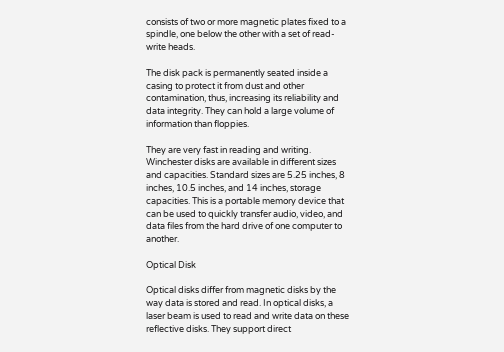consists of two or more magnetic plates fixed to a spindle, one below the other with a set of read-write heads.

The disk pack is permanently seated inside a casing to protect it from dust and other contamination, thus, increasing its reliability and data integrity. They can hold a large volume of information than floppies.

They are very fast in reading and writing. Winchester disks are available in different sizes and capacities. Standard sizes are 5.25 inches, 8 inches, 10.5 inches, and 14 inches, storage capacities. This is a portable memory device that can be used to quickly transfer audio, video, and data files from the hard drive of one computer to another.

Optical Disk

Optical disks differ from magnetic disks by the way data is stored and read. In optical disks, a laser beam is used to read and write data on these reflective disks. They support direct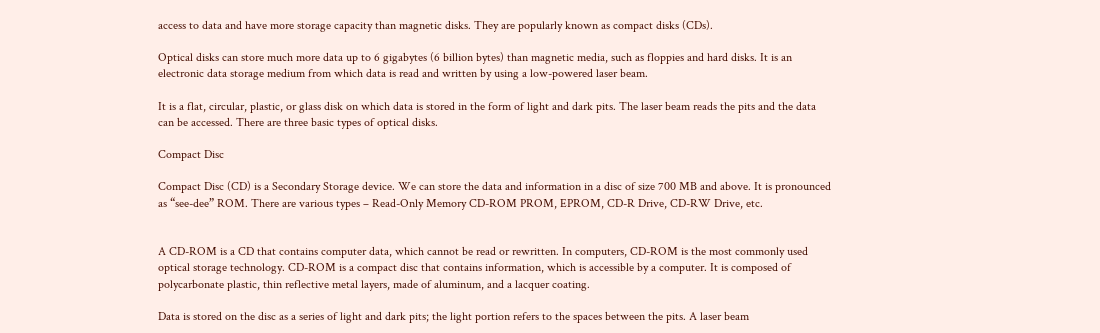access to data and have more storage capacity than magnetic disks. They are popularly known as compact disks (CDs).

Optical disks can store much more data up to 6 gigabytes (6 billion bytes) than magnetic media, such as floppies and hard disks. It is an electronic data storage medium from which data is read and written by using a low-powered laser beam.

It is a flat, circular, plastic, or glass disk on which data is stored in the form of light and dark pits. The laser beam reads the pits and the data can be accessed. There are three basic types of optical disks.

Compact Disc

Compact Disc (CD) is a Secondary Storage device. We can store the data and information in a disc of size 700 MB and above. It is pronounced as “see-dee” ROM. There are various types – Read-Only Memory CD-ROM PROM, EPROM, CD-R Drive, CD-RW Drive, etc.


A CD-ROM is a CD that contains computer data, which cannot be read or rewritten. In computers, CD-ROM is the most commonly used optical storage technology. CD-ROM is a compact disc that contains information, which is accessible by a computer. It is composed of polycarbonate plastic, thin reflective metal layers, made of aluminum, and a lacquer coating.

Data is stored on the disc as a series of light and dark pits; the light portion refers to the spaces between the pits. A laser beam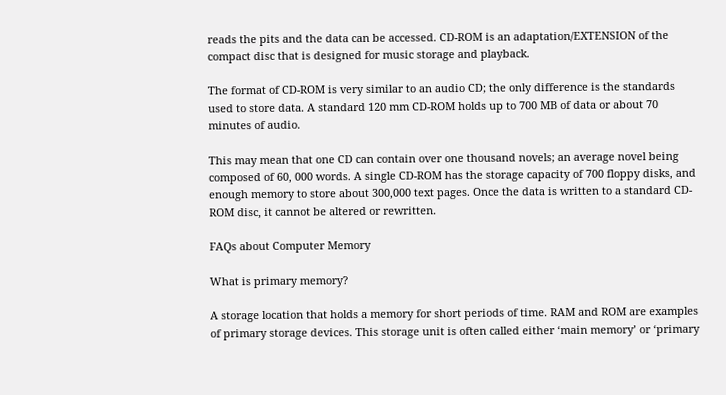reads the pits and the data can be accessed. CD-ROM is an adaptation/EXTENSION of the compact disc that is designed for music storage and playback.

The format of CD-ROM is very similar to an audio CD; the only difference is the standards used to store data. A standard 120 mm CD-ROM holds up to 700 MB of data or about 70 minutes of audio.

This may mean that one CD can contain over one thousand novels; an average novel being composed of 60, 000 words. A single CD-ROM has the storage capacity of 700 floppy disks, and enough memory to store about 300,000 text pages. Once the data is written to a standard CD- ROM disc, it cannot be altered or rewritten.

FAQs about Computer Memory

What is primary memory?

A storage location that holds a memory for short periods of time. RAM and ROM are examples of primary storage devices. This storage unit is often called either ‘main memory’ or ‘primary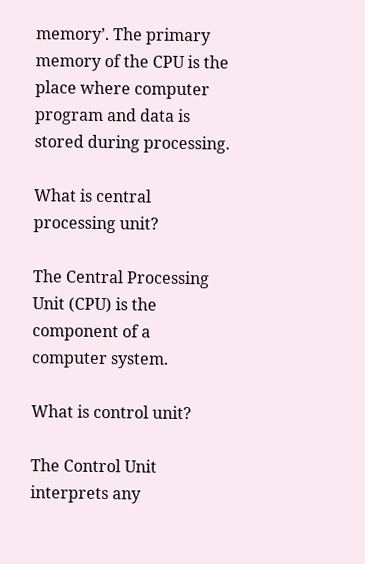memory’. The primary memory of the CPU is the place where computer program and data is stored during processing.

What is central processing unit?

The Central Processing Unit (CPU) is the component of a computer system.

What is control unit?

The Control Unit interprets any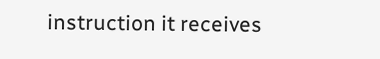instruction it receives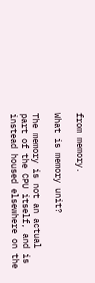from memory.

What is memory unit?

The memory is not an actual part of the CPU itself, and is instead housed elsewhere on the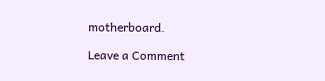motherboard.

Leave a Comment